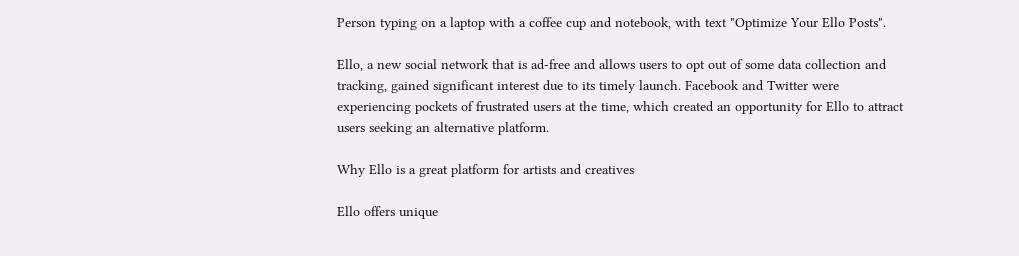Person typing on a laptop with a coffee cup and notebook, with text "Optimize Your Ello Posts".

Ello, a new social network that is ad-free and allows users to opt out of some data collection and tracking, gained significant interest due to its timely launch. Facebook and Twitter were experiencing pockets of frustrated users at the time, which created an opportunity for Ello to attract users seeking an alternative platform.

Why Ello is a great platform for artists and creatives

Ello offers unique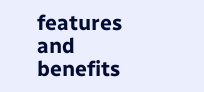features and benefits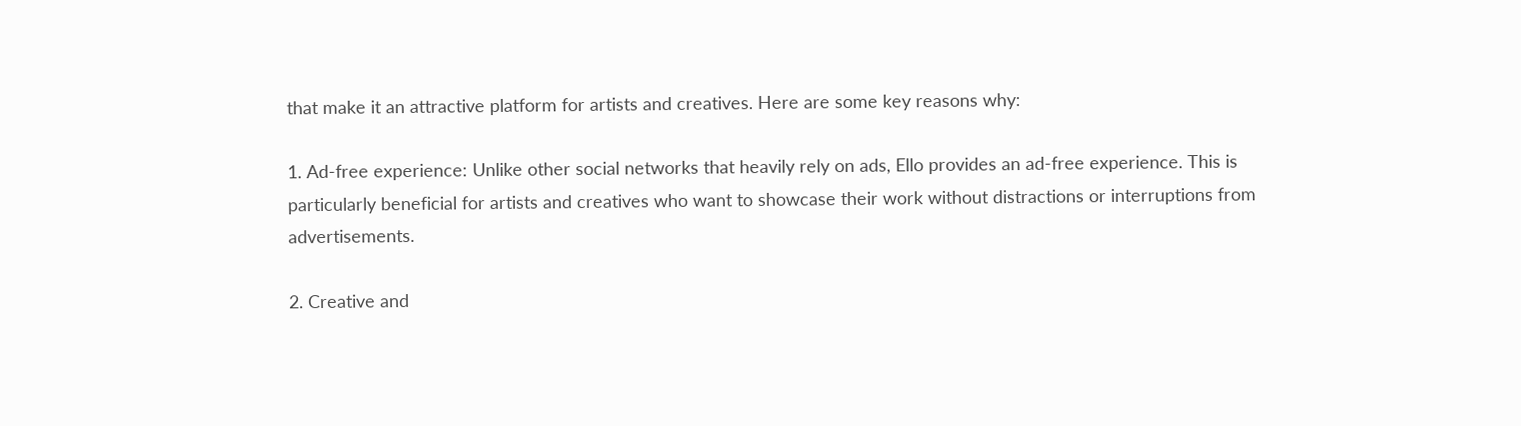that make it an attractive platform for artists and creatives. Here are some key reasons why:

1. Ad-free experience: Unlike other social networks that heavily rely on ads, Ello provides an ad-free experience. This is particularly beneficial for artists and creatives who want to showcase their work without distractions or interruptions from advertisements.

2. Creative and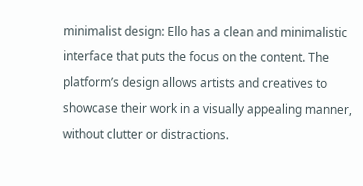minimalist design: Ello has a clean and minimalistic interface that puts the focus on the content. The platform’s design allows artists and creatives to showcase their work in a visually appealing manner, without clutter or distractions.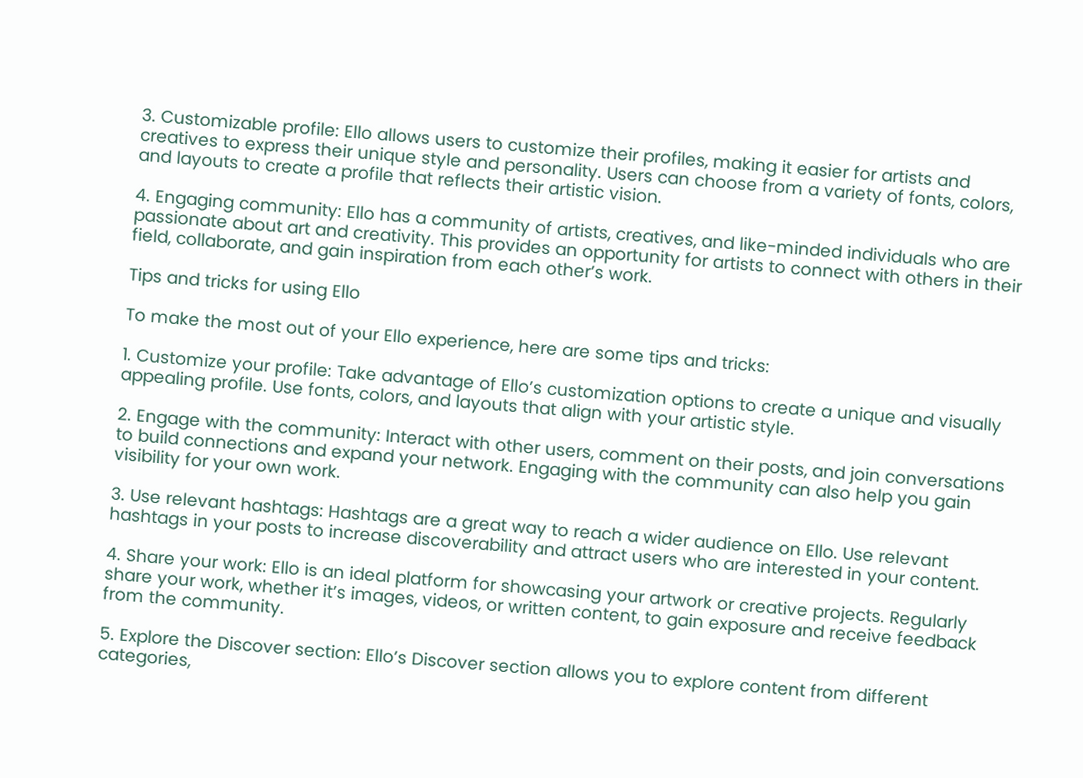3. Customizable profile: Ello allows users to customize their profiles, making it easier for artists and creatives to express their unique style and personality. Users can choose from a variety of fonts, colors, and layouts to create a profile that reflects their artistic vision.

4. Engaging community: Ello has a community of artists, creatives, and like-minded individuals who are passionate about art and creativity. This provides an opportunity for artists to connect with others in their field, collaborate, and gain inspiration from each other’s work.

Tips and tricks for using Ello

To make the most out of your Ello experience, here are some tips and tricks:

1. Customize your profile: Take advantage of Ello’s customization options to create a unique and visually appealing profile. Use fonts, colors, and layouts that align with your artistic style.

2. Engage with the community: Interact with other users, comment on their posts, and join conversations to build connections and expand your network. Engaging with the community can also help you gain visibility for your own work.

3. Use relevant hashtags: Hashtags are a great way to reach a wider audience on Ello. Use relevant hashtags in your posts to increase discoverability and attract users who are interested in your content.

4. Share your work: Ello is an ideal platform for showcasing your artwork or creative projects. Regularly share your work, whether it’s images, videos, or written content, to gain exposure and receive feedback from the community.

5. Explore the Discover section: Ello’s Discover section allows you to explore content from different categories,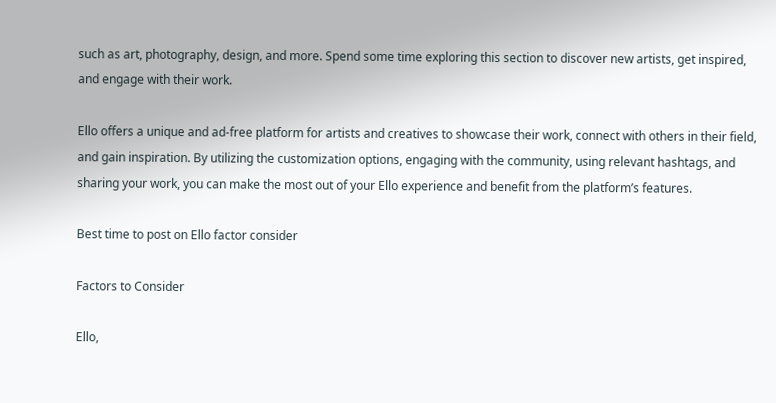such as art, photography, design, and more. Spend some time exploring this section to discover new artists, get inspired, and engage with their work.

Ello offers a unique and ad-free platform for artists and creatives to showcase their work, connect with others in their field, and gain inspiration. By utilizing the customization options, engaging with the community, using relevant hashtags, and sharing your work, you can make the most out of your Ello experience and benefit from the platform’s features.

Best time to post on Ello factor consider

Factors to Consider

Ello,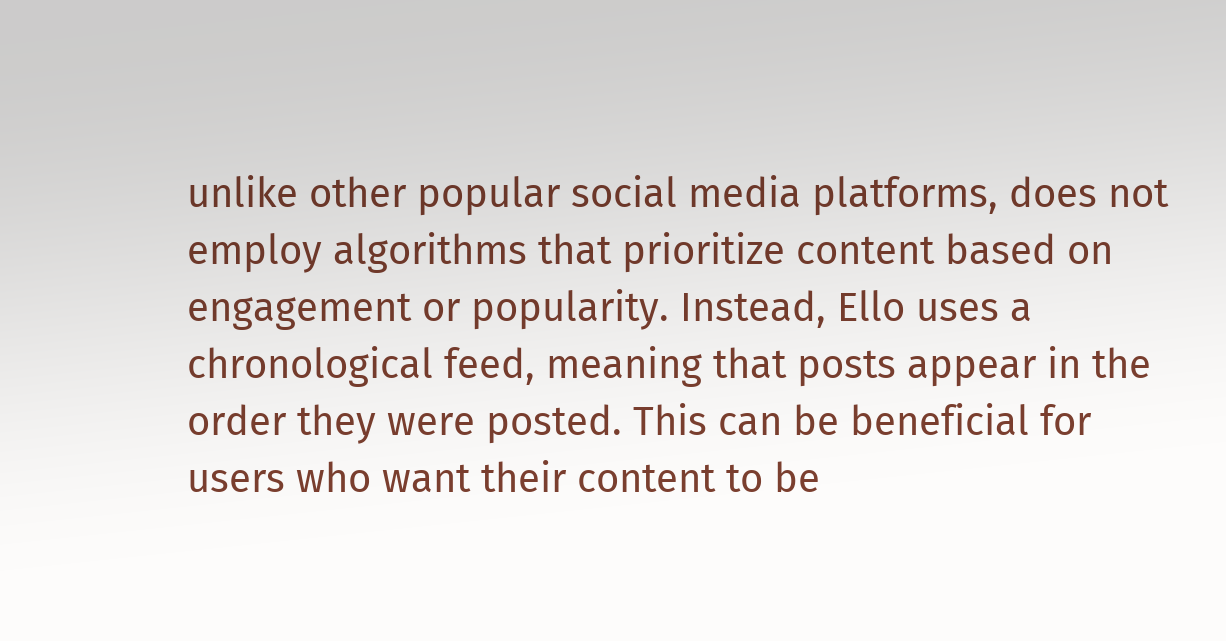unlike other popular social media platforms, does not employ algorithms that prioritize content based on engagement or popularity. Instead, Ello uses a chronological feed, meaning that posts appear in the order they were posted. This can be beneficial for users who want their content to be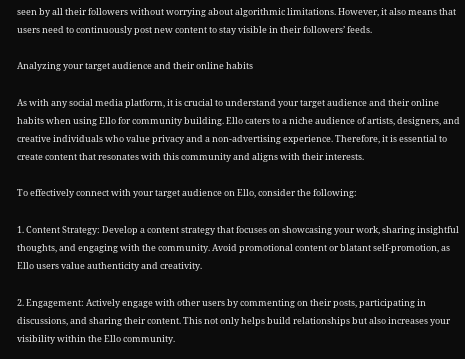seen by all their followers without worrying about algorithmic limitations. However, it also means that users need to continuously post new content to stay visible in their followers’ feeds.

Analyzing your target audience and their online habits

As with any social media platform, it is crucial to understand your target audience and their online habits when using Ello for community building. Ello caters to a niche audience of artists, designers, and creative individuals who value privacy and a non-advertising experience. Therefore, it is essential to create content that resonates with this community and aligns with their interests.

To effectively connect with your target audience on Ello, consider the following:

1. Content Strategy: Develop a content strategy that focuses on showcasing your work, sharing insightful thoughts, and engaging with the community. Avoid promotional content or blatant self-promotion, as Ello users value authenticity and creativity.

2. Engagement: Actively engage with other users by commenting on their posts, participating in discussions, and sharing their content. This not only helps build relationships but also increases your visibility within the Ello community.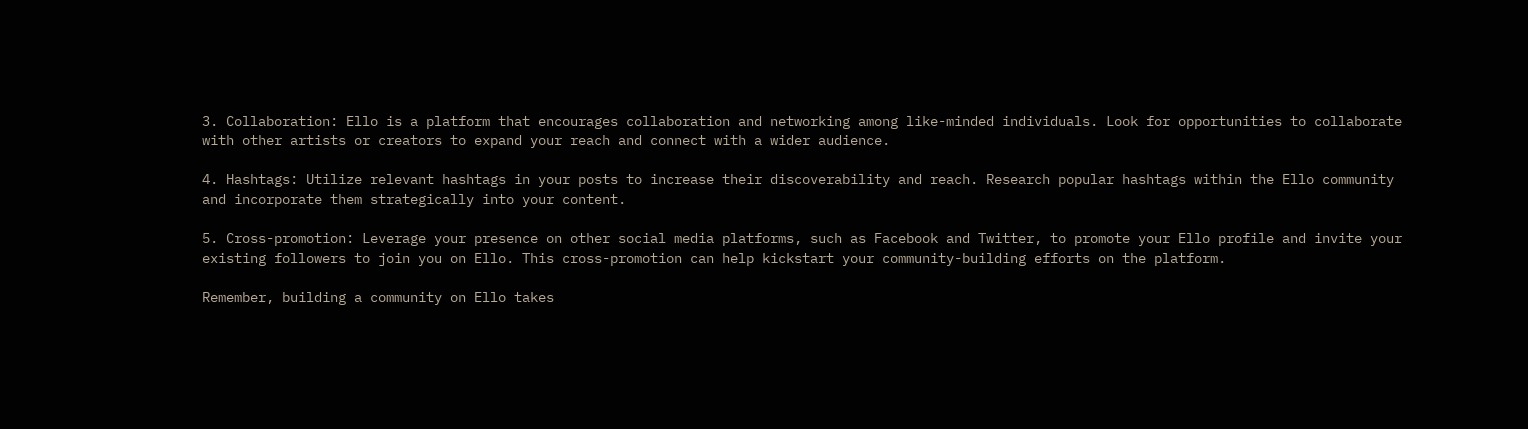3. Collaboration: Ello is a platform that encourages collaboration and networking among like-minded individuals. Look for opportunities to collaborate with other artists or creators to expand your reach and connect with a wider audience.

4. Hashtags: Utilize relevant hashtags in your posts to increase their discoverability and reach. Research popular hashtags within the Ello community and incorporate them strategically into your content.

5. Cross-promotion: Leverage your presence on other social media platforms, such as Facebook and Twitter, to promote your Ello profile and invite your existing followers to join you on Ello. This cross-promotion can help kickstart your community-building efforts on the platform.

Remember, building a community on Ello takes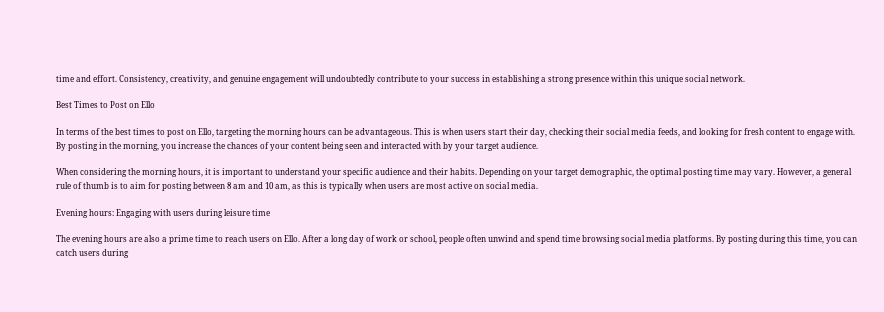time and effort. Consistency, creativity, and genuine engagement will undoubtedly contribute to your success in establishing a strong presence within this unique social network.

Best Times to Post on Ello

In terms of the best times to post on Ello, targeting the morning hours can be advantageous. This is when users start their day, checking their social media feeds, and looking for fresh content to engage with. By posting in the morning, you increase the chances of your content being seen and interacted with by your target audience.

When considering the morning hours, it is important to understand your specific audience and their habits. Depending on your target demographic, the optimal posting time may vary. However, a general rule of thumb is to aim for posting between 8 am and 10 am, as this is typically when users are most active on social media.

Evening hours: Engaging with users during leisure time

The evening hours are also a prime time to reach users on Ello. After a long day of work or school, people often unwind and spend time browsing social media platforms. By posting during this time, you can catch users during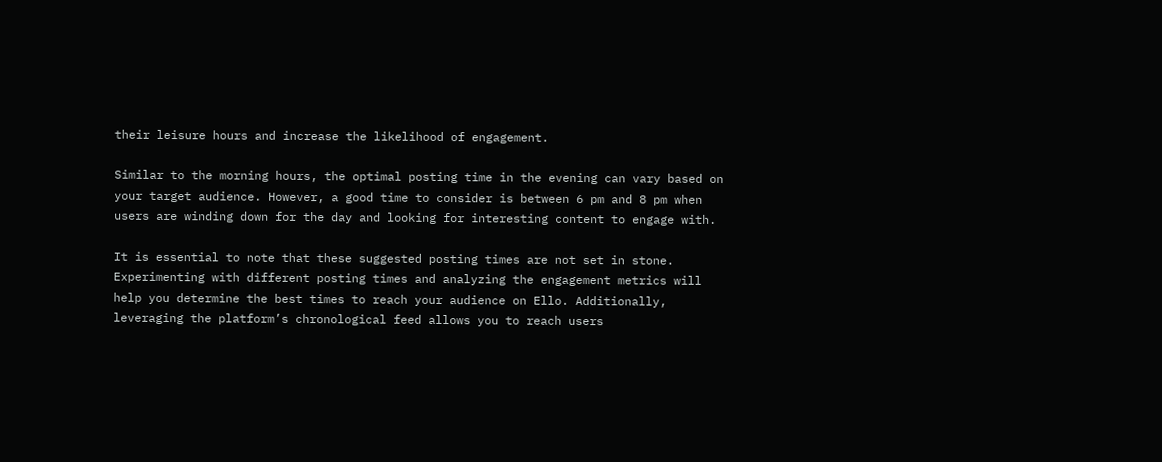their leisure hours and increase the likelihood of engagement.

Similar to the morning hours, the optimal posting time in the evening can vary based on your target audience. However, a good time to consider is between 6 pm and 8 pm when users are winding down for the day and looking for interesting content to engage with.

It is essential to note that these suggested posting times are not set in stone. Experimenting with different posting times and analyzing the engagement metrics will help you determine the best times to reach your audience on Ello. Additionally, leveraging the platform’s chronological feed allows you to reach users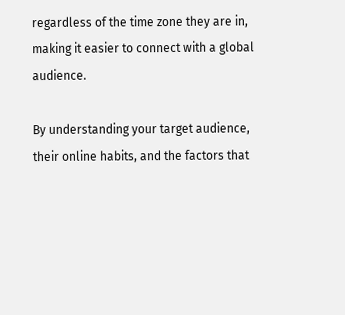regardless of the time zone they are in, making it easier to connect with a global audience.

By understanding your target audience, their online habits, and the factors that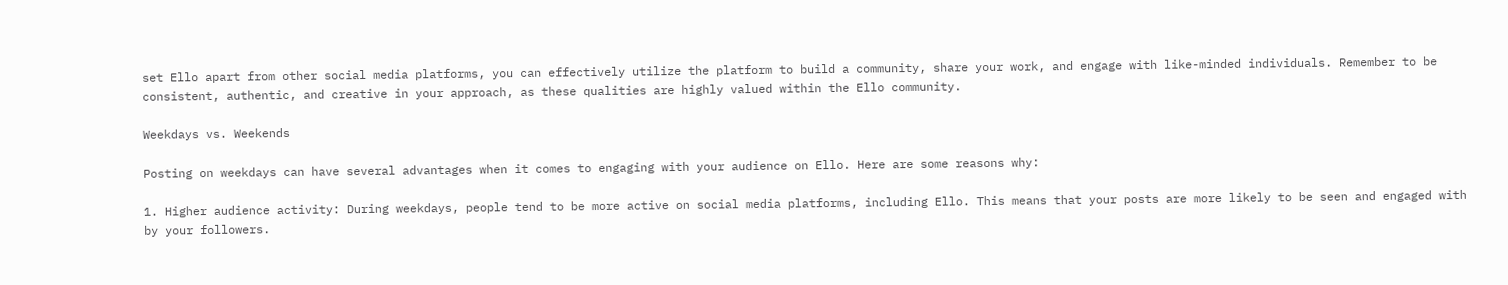set Ello apart from other social media platforms, you can effectively utilize the platform to build a community, share your work, and engage with like-minded individuals. Remember to be consistent, authentic, and creative in your approach, as these qualities are highly valued within the Ello community.

Weekdays vs. Weekends

Posting on weekdays can have several advantages when it comes to engaging with your audience on Ello. Here are some reasons why:

1. Higher audience activity: During weekdays, people tend to be more active on social media platforms, including Ello. This means that your posts are more likely to be seen and engaged with by your followers.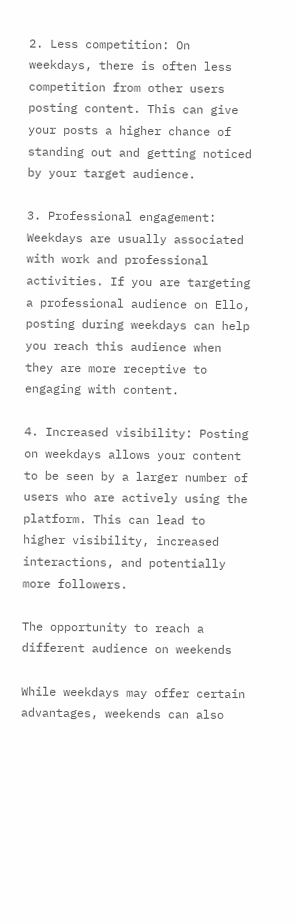2. Less competition: On weekdays, there is often less competition from other users posting content. This can give your posts a higher chance of standing out and getting noticed by your target audience.

3. Professional engagement: Weekdays are usually associated with work and professional activities. If you are targeting a professional audience on Ello, posting during weekdays can help you reach this audience when they are more receptive to engaging with content.

4. Increased visibility: Posting on weekdays allows your content to be seen by a larger number of users who are actively using the platform. This can lead to higher visibility, increased interactions, and potentially more followers.

The opportunity to reach a different audience on weekends

While weekdays may offer certain advantages, weekends can also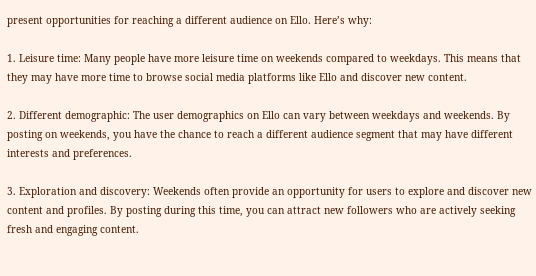present opportunities for reaching a different audience on Ello. Here’s why:

1. Leisure time: Many people have more leisure time on weekends compared to weekdays. This means that they may have more time to browse social media platforms like Ello and discover new content.

2. Different demographic: The user demographics on Ello can vary between weekdays and weekends. By posting on weekends, you have the chance to reach a different audience segment that may have different interests and preferences.

3. Exploration and discovery: Weekends often provide an opportunity for users to explore and discover new content and profiles. By posting during this time, you can attract new followers who are actively seeking fresh and engaging content.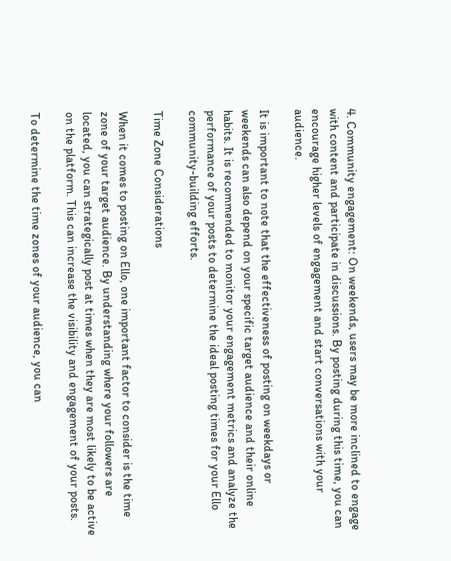4. Community engagement: On weekends, users may be more inclined to engage with content and participate in discussions. By posting during this time, you can encourage higher levels of engagement and start conversations with your audience.

It is important to note that the effectiveness of posting on weekdays or weekends can also depend on your specific target audience and their online habits. It is recommended to monitor your engagement metrics and analyze the performance of your posts to determine the ideal posting times for your Ello community-building efforts.

Time Zone Considerations

When it comes to posting on Ello, one important factor to consider is the time zone of your target audience. By understanding where your followers are located, you can strategically post at times when they are most likely to be active on the platform. This can increase the visibility and engagement of your posts.

To determine the time zones of your audience, you can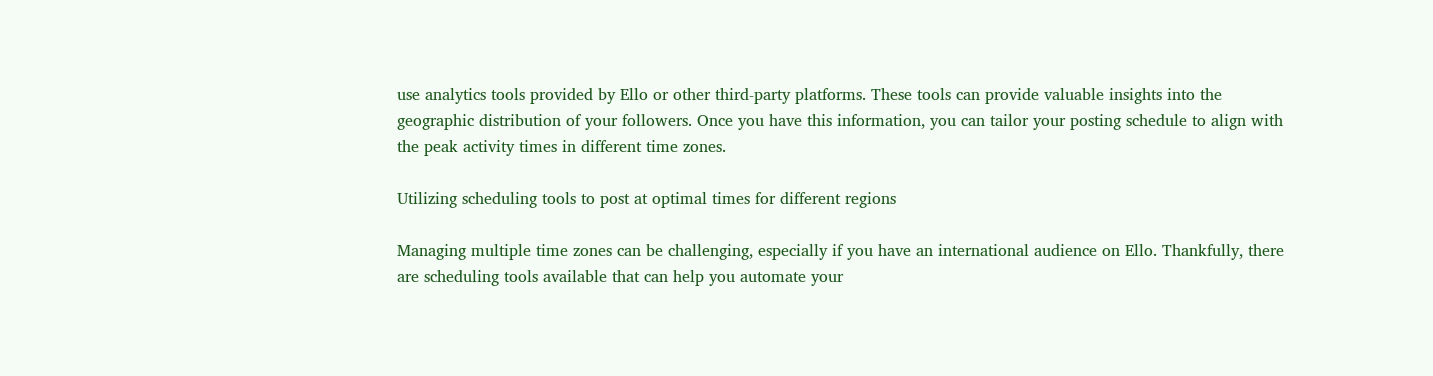use analytics tools provided by Ello or other third-party platforms. These tools can provide valuable insights into the geographic distribution of your followers. Once you have this information, you can tailor your posting schedule to align with the peak activity times in different time zones.

Utilizing scheduling tools to post at optimal times for different regions

Managing multiple time zones can be challenging, especially if you have an international audience on Ello. Thankfully, there are scheduling tools available that can help you automate your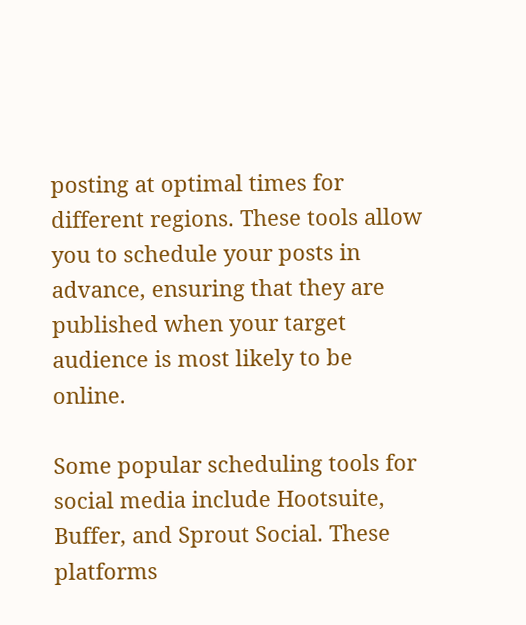posting at optimal times for different regions. These tools allow you to schedule your posts in advance, ensuring that they are published when your target audience is most likely to be online.

Some popular scheduling tools for social media include Hootsuite, Buffer, and Sprout Social. These platforms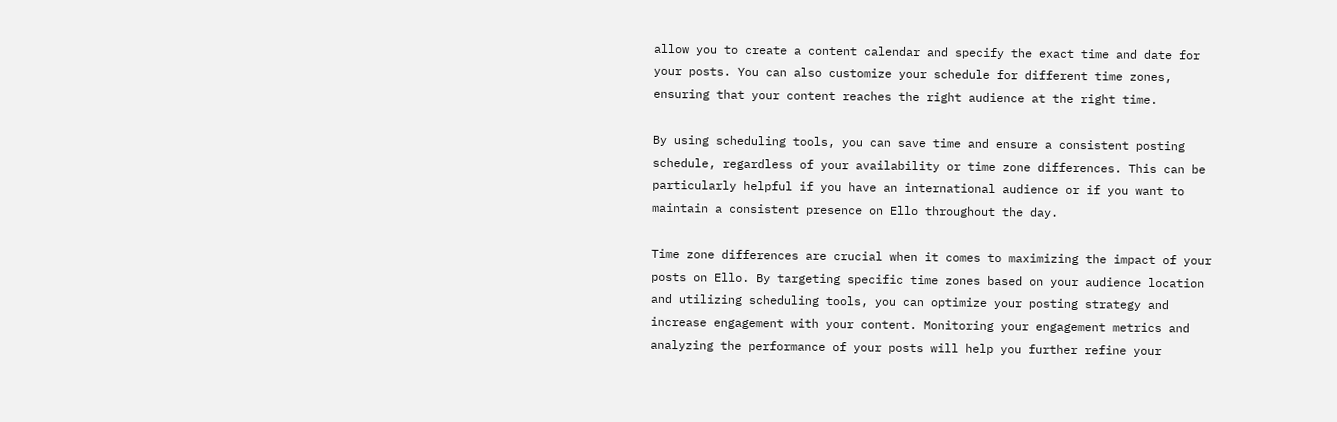allow you to create a content calendar and specify the exact time and date for your posts. You can also customize your schedule for different time zones, ensuring that your content reaches the right audience at the right time.

By using scheduling tools, you can save time and ensure a consistent posting schedule, regardless of your availability or time zone differences. This can be particularly helpful if you have an international audience or if you want to maintain a consistent presence on Ello throughout the day.

Time zone differences are crucial when it comes to maximizing the impact of your posts on Ello. By targeting specific time zones based on your audience location and utilizing scheduling tools, you can optimize your posting strategy and increase engagement with your content. Monitoring your engagement metrics and analyzing the performance of your posts will help you further refine your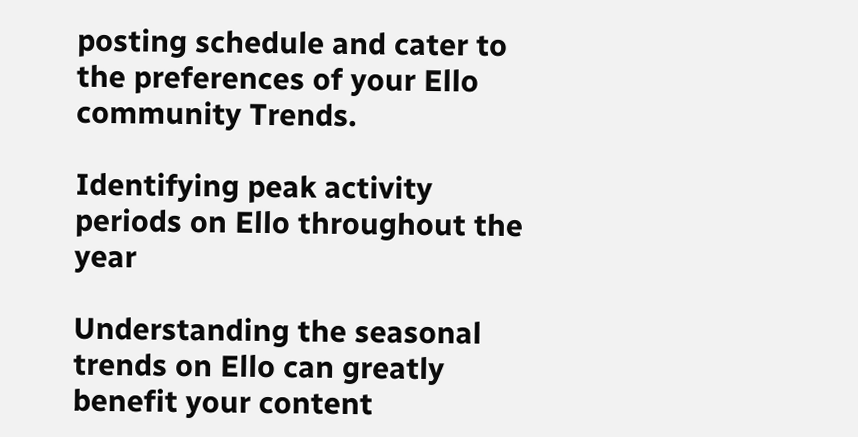posting schedule and cater to the preferences of your Ello community Trends.

Identifying peak activity periods on Ello throughout the year

Understanding the seasonal trends on Ello can greatly benefit your content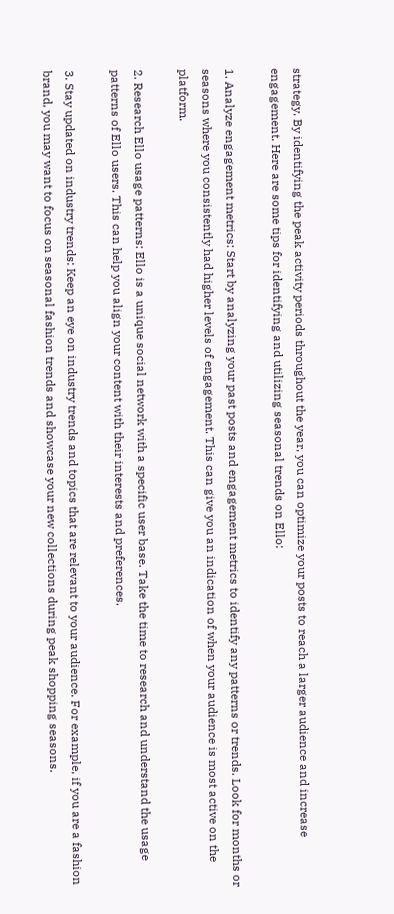strategy. By identifying the peak activity periods throughout the year, you can optimize your posts to reach a larger audience and increase engagement. Here are some tips for identifying and utilizing seasonal trends on Ello:

1. Analyze engagement metrics: Start by analyzing your past posts and engagement metrics to identify any patterns or trends. Look for months or seasons where you consistently had higher levels of engagement. This can give you an indication of when your audience is most active on the platform.

2. Research Ello usage patterns: Ello is a unique social network with a specific user base. Take the time to research and understand the usage patterns of Ello users. This can help you align your content with their interests and preferences.

3. Stay updated on industry trends: Keep an eye on industry trends and topics that are relevant to your audience. For example, if you are a fashion brand, you may want to focus on seasonal fashion trends and showcase your new collections during peak shopping seasons.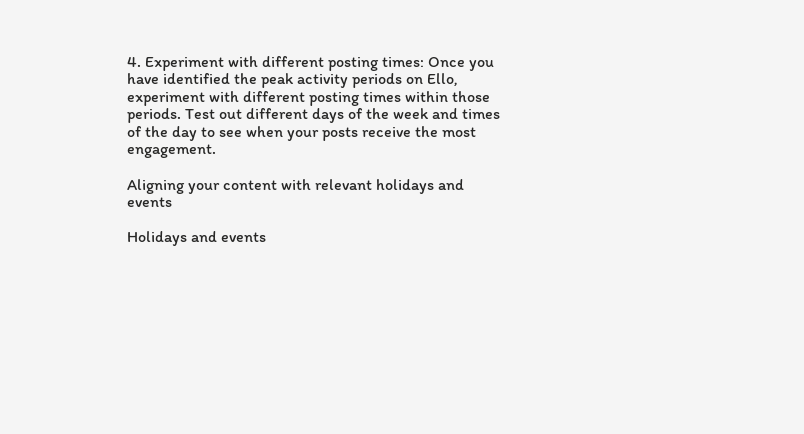4. Experiment with different posting times: Once you have identified the peak activity periods on Ello, experiment with different posting times within those periods. Test out different days of the week and times of the day to see when your posts receive the most engagement.

Aligning your content with relevant holidays and events

Holidays and events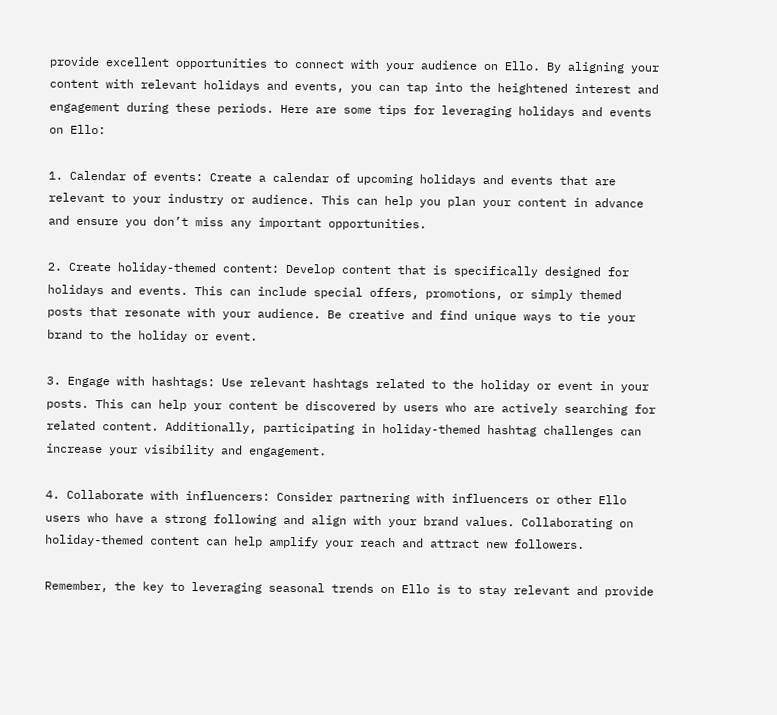provide excellent opportunities to connect with your audience on Ello. By aligning your content with relevant holidays and events, you can tap into the heightened interest and engagement during these periods. Here are some tips for leveraging holidays and events on Ello:

1. Calendar of events: Create a calendar of upcoming holidays and events that are relevant to your industry or audience. This can help you plan your content in advance and ensure you don’t miss any important opportunities.

2. Create holiday-themed content: Develop content that is specifically designed for holidays and events. This can include special offers, promotions, or simply themed posts that resonate with your audience. Be creative and find unique ways to tie your brand to the holiday or event.

3. Engage with hashtags: Use relevant hashtags related to the holiday or event in your posts. This can help your content be discovered by users who are actively searching for related content. Additionally, participating in holiday-themed hashtag challenges can increase your visibility and engagement.

4. Collaborate with influencers: Consider partnering with influencers or other Ello users who have a strong following and align with your brand values. Collaborating on holiday-themed content can help amplify your reach and attract new followers.

Remember, the key to leveraging seasonal trends on Ello is to stay relevant and provide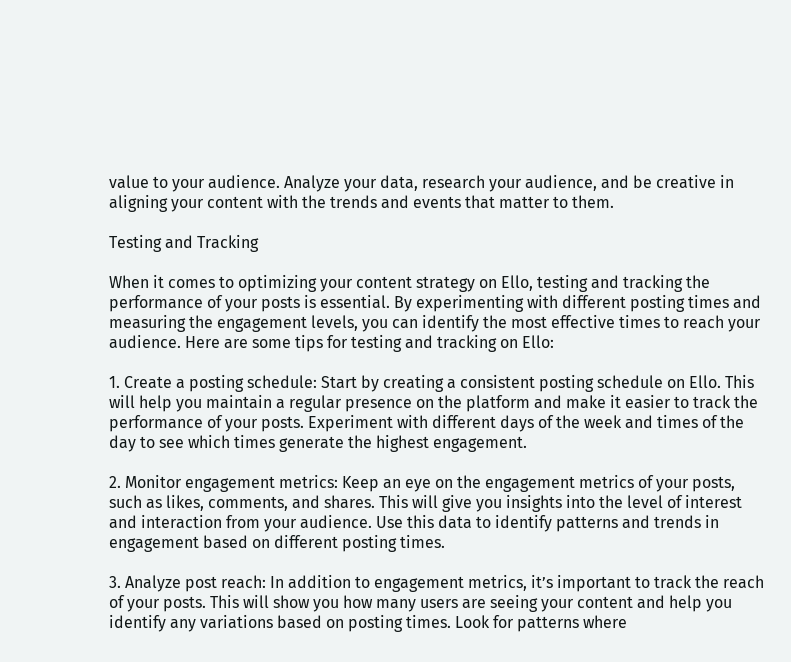value to your audience. Analyze your data, research your audience, and be creative in aligning your content with the trends and events that matter to them.

Testing and Tracking

When it comes to optimizing your content strategy on Ello, testing and tracking the performance of your posts is essential. By experimenting with different posting times and measuring the engagement levels, you can identify the most effective times to reach your audience. Here are some tips for testing and tracking on Ello:

1. Create a posting schedule: Start by creating a consistent posting schedule on Ello. This will help you maintain a regular presence on the platform and make it easier to track the performance of your posts. Experiment with different days of the week and times of the day to see which times generate the highest engagement.

2. Monitor engagement metrics: Keep an eye on the engagement metrics of your posts, such as likes, comments, and shares. This will give you insights into the level of interest and interaction from your audience. Use this data to identify patterns and trends in engagement based on different posting times.

3. Analyze post reach: In addition to engagement metrics, it’s important to track the reach of your posts. This will show you how many users are seeing your content and help you identify any variations based on posting times. Look for patterns where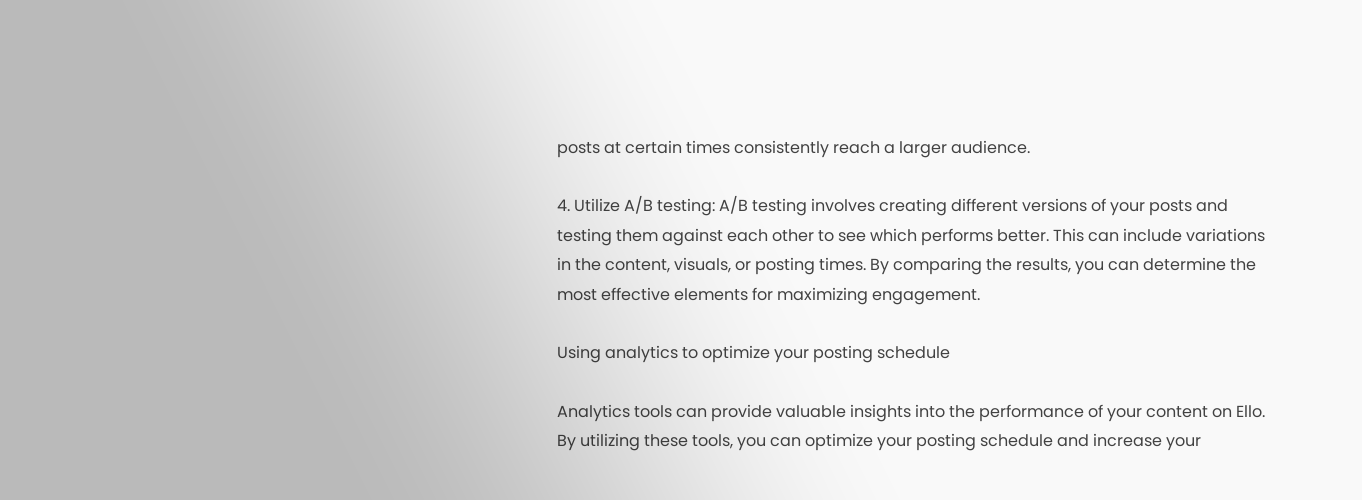posts at certain times consistently reach a larger audience.

4. Utilize A/B testing: A/B testing involves creating different versions of your posts and testing them against each other to see which performs better. This can include variations in the content, visuals, or posting times. By comparing the results, you can determine the most effective elements for maximizing engagement.

Using analytics to optimize your posting schedule

Analytics tools can provide valuable insights into the performance of your content on Ello. By utilizing these tools, you can optimize your posting schedule and increase your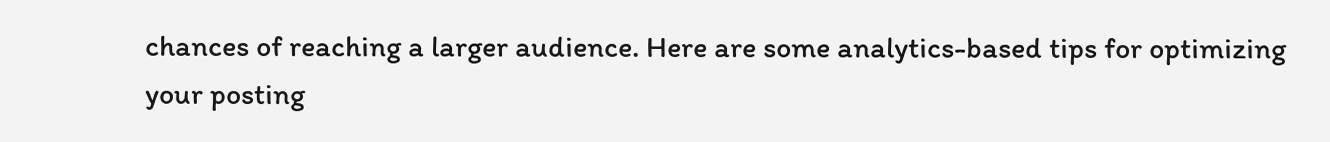chances of reaching a larger audience. Here are some analytics-based tips for optimizing your posting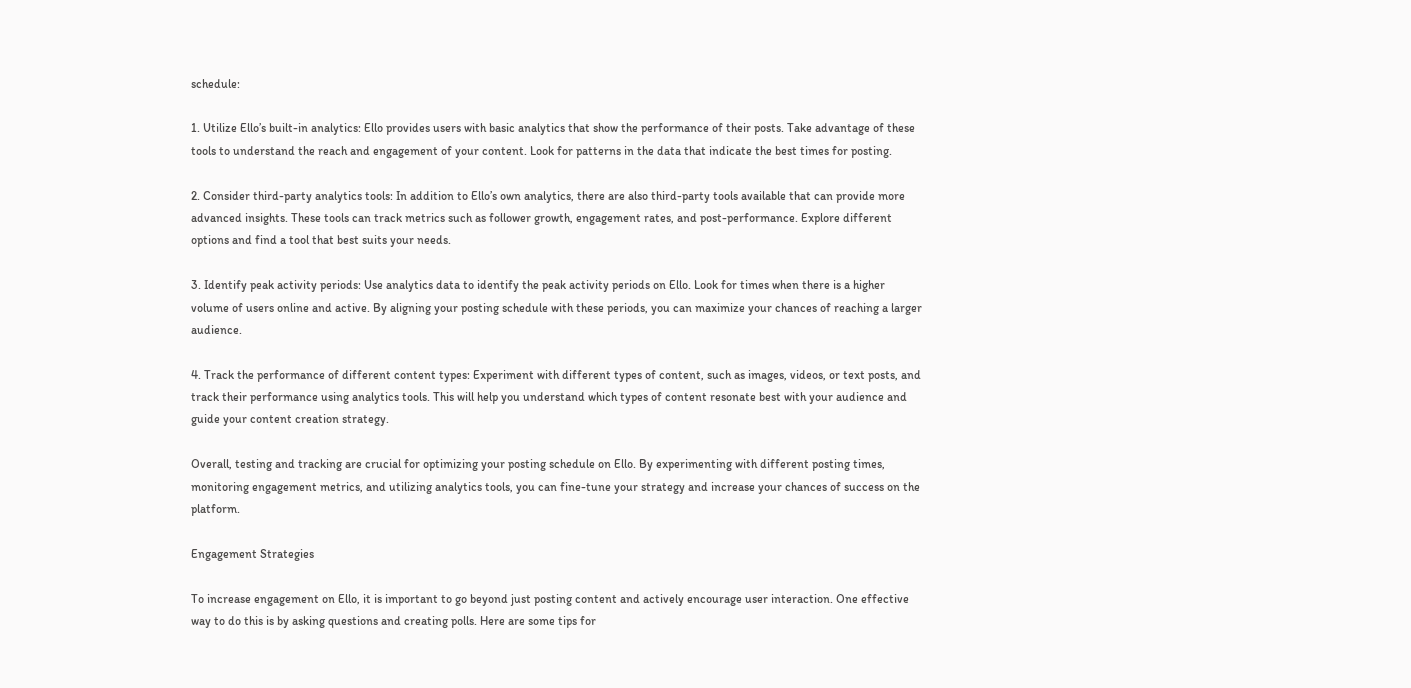schedule:

1. Utilize Ello’s built-in analytics: Ello provides users with basic analytics that show the performance of their posts. Take advantage of these tools to understand the reach and engagement of your content. Look for patterns in the data that indicate the best times for posting.

2. Consider third-party analytics tools: In addition to Ello’s own analytics, there are also third-party tools available that can provide more advanced insights. These tools can track metrics such as follower growth, engagement rates, and post-performance. Explore different options and find a tool that best suits your needs.

3. Identify peak activity periods: Use analytics data to identify the peak activity periods on Ello. Look for times when there is a higher volume of users online and active. By aligning your posting schedule with these periods, you can maximize your chances of reaching a larger audience.

4. Track the performance of different content types: Experiment with different types of content, such as images, videos, or text posts, and track their performance using analytics tools. This will help you understand which types of content resonate best with your audience and guide your content creation strategy.

Overall, testing and tracking are crucial for optimizing your posting schedule on Ello. By experimenting with different posting times, monitoring engagement metrics, and utilizing analytics tools, you can fine-tune your strategy and increase your chances of success on the platform.

Engagement Strategies

To increase engagement on Ello, it is important to go beyond just posting content and actively encourage user interaction. One effective way to do this is by asking questions and creating polls. Here are some tips for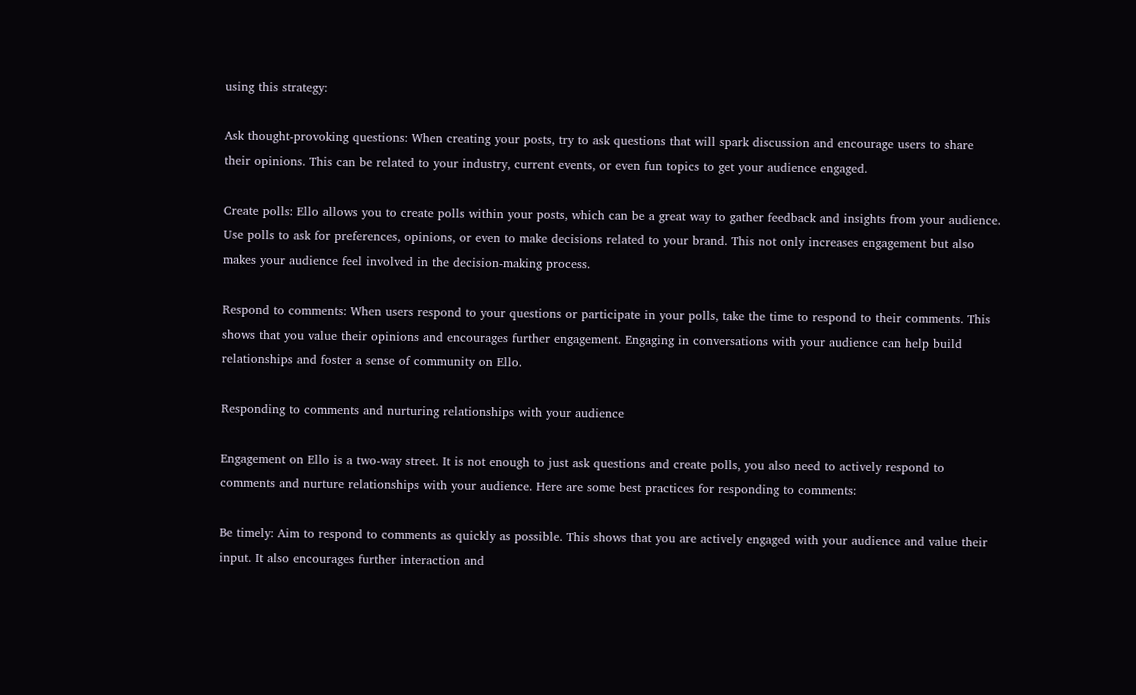using this strategy:

Ask thought-provoking questions: When creating your posts, try to ask questions that will spark discussion and encourage users to share their opinions. This can be related to your industry, current events, or even fun topics to get your audience engaged.

Create polls: Ello allows you to create polls within your posts, which can be a great way to gather feedback and insights from your audience. Use polls to ask for preferences, opinions, or even to make decisions related to your brand. This not only increases engagement but also makes your audience feel involved in the decision-making process.

Respond to comments: When users respond to your questions or participate in your polls, take the time to respond to their comments. This shows that you value their opinions and encourages further engagement. Engaging in conversations with your audience can help build relationships and foster a sense of community on Ello.

Responding to comments and nurturing relationships with your audience

Engagement on Ello is a two-way street. It is not enough to just ask questions and create polls, you also need to actively respond to comments and nurture relationships with your audience. Here are some best practices for responding to comments:

Be timely: Aim to respond to comments as quickly as possible. This shows that you are actively engaged with your audience and value their input. It also encourages further interaction and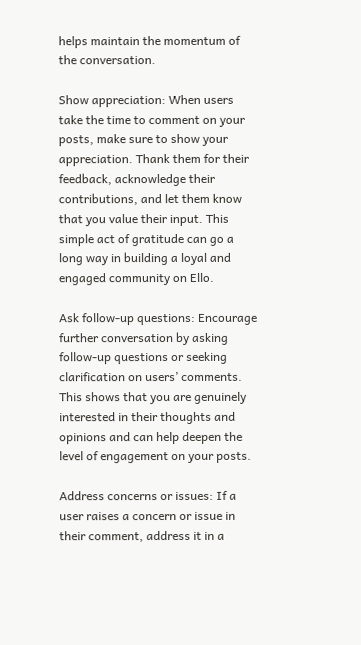helps maintain the momentum of the conversation.

Show appreciation: When users take the time to comment on your posts, make sure to show your appreciation. Thank them for their feedback, acknowledge their contributions, and let them know that you value their input. This simple act of gratitude can go a long way in building a loyal and engaged community on Ello.

Ask follow-up questions: Encourage further conversation by asking follow-up questions or seeking clarification on users’ comments. This shows that you are genuinely interested in their thoughts and opinions and can help deepen the level of engagement on your posts.

Address concerns or issues: If a user raises a concern or issue in their comment, address it in a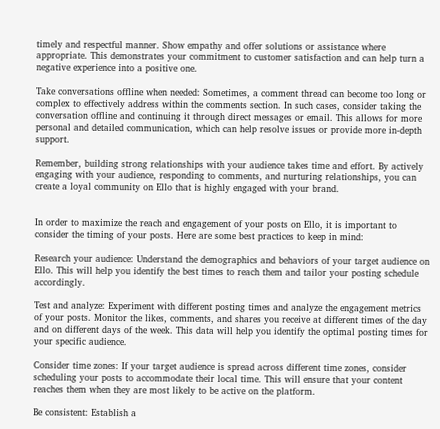timely and respectful manner. Show empathy and offer solutions or assistance where appropriate. This demonstrates your commitment to customer satisfaction and can help turn a negative experience into a positive one.

Take conversations offline when needed: Sometimes, a comment thread can become too long or complex to effectively address within the comments section. In such cases, consider taking the conversation offline and continuing it through direct messages or email. This allows for more personal and detailed communication, which can help resolve issues or provide more in-depth support.

Remember, building strong relationships with your audience takes time and effort. By actively engaging with your audience, responding to comments, and nurturing relationships, you can create a loyal community on Ello that is highly engaged with your brand.


In order to maximize the reach and engagement of your posts on Ello, it is important to consider the timing of your posts. Here are some best practices to keep in mind:

Research your audience: Understand the demographics and behaviors of your target audience on Ello. This will help you identify the best times to reach them and tailor your posting schedule accordingly.

Test and analyze: Experiment with different posting times and analyze the engagement metrics of your posts. Monitor the likes, comments, and shares you receive at different times of the day and on different days of the week. This data will help you identify the optimal posting times for your specific audience.

Consider time zones: If your target audience is spread across different time zones, consider scheduling your posts to accommodate their local time. This will ensure that your content reaches them when they are most likely to be active on the platform.

Be consistent: Establish a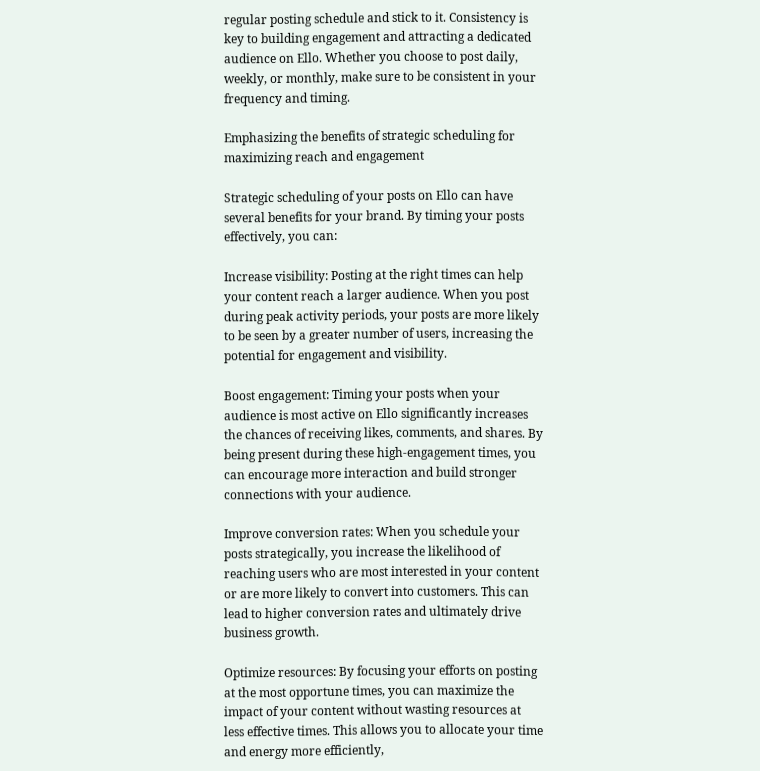regular posting schedule and stick to it. Consistency is key to building engagement and attracting a dedicated audience on Ello. Whether you choose to post daily, weekly, or monthly, make sure to be consistent in your frequency and timing.

Emphasizing the benefits of strategic scheduling for maximizing reach and engagement

Strategic scheduling of your posts on Ello can have several benefits for your brand. By timing your posts effectively, you can:

Increase visibility: Posting at the right times can help your content reach a larger audience. When you post during peak activity periods, your posts are more likely to be seen by a greater number of users, increasing the potential for engagement and visibility.

Boost engagement: Timing your posts when your audience is most active on Ello significantly increases the chances of receiving likes, comments, and shares. By being present during these high-engagement times, you can encourage more interaction and build stronger connections with your audience.

Improve conversion rates: When you schedule your posts strategically, you increase the likelihood of reaching users who are most interested in your content or are more likely to convert into customers. This can lead to higher conversion rates and ultimately drive business growth.

Optimize resources: By focusing your efforts on posting at the most opportune times, you can maximize the impact of your content without wasting resources at less effective times. This allows you to allocate your time and energy more efficiently,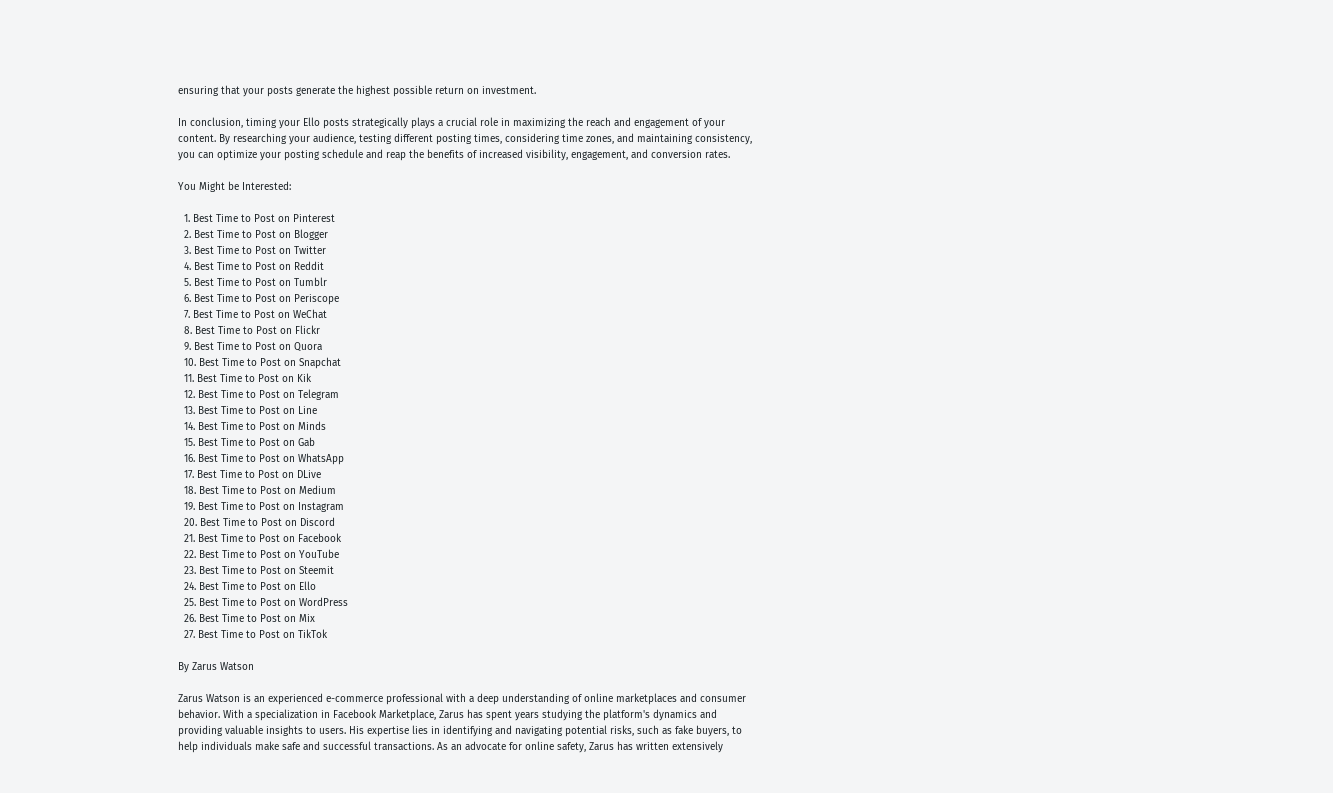ensuring that your posts generate the highest possible return on investment.

In conclusion, timing your Ello posts strategically plays a crucial role in maximizing the reach and engagement of your content. By researching your audience, testing different posting times, considering time zones, and maintaining consistency, you can optimize your posting schedule and reap the benefits of increased visibility, engagement, and conversion rates.

You Might be Interested:

  1. Best Time to Post on Pinterest
  2. Best Time to Post on Blogger
  3. Best Time to Post on Twitter
  4. Best Time to Post on Reddit
  5. Best Time to Post on Tumblr
  6. Best Time to Post on Periscope
  7. Best Time to Post on WeChat
  8. Best Time to Post on Flickr
  9. Best Time to Post on Quora
  10. Best Time to Post on Snapchat
  11. Best Time to Post on Kik
  12. Best Time to Post on Telegram
  13. Best Time to Post on Line
  14. Best Time to Post on Minds
  15. Best Time to Post on Gab
  16. Best Time to Post on WhatsApp
  17. Best Time to Post on DLive
  18. Best Time to Post on Medium
  19. Best Time to Post on Instagram
  20. Best Time to Post on Discord
  21. Best Time to Post on Facebook
  22. Best Time to Post on YouTube
  23. Best Time to Post on Steemit
  24. Best Time to Post on Ello
  25. Best Time to Post on WordPress
  26. Best Time to Post on Mix
  27. Best Time to Post on TikTok

By Zarus Watson

Zarus Watson is an experienced e-commerce professional with a deep understanding of online marketplaces and consumer behavior. With a specialization in Facebook Marketplace, Zarus has spent years studying the platform's dynamics and providing valuable insights to users. His expertise lies in identifying and navigating potential risks, such as fake buyers, to help individuals make safe and successful transactions. As an advocate for online safety, Zarus has written extensively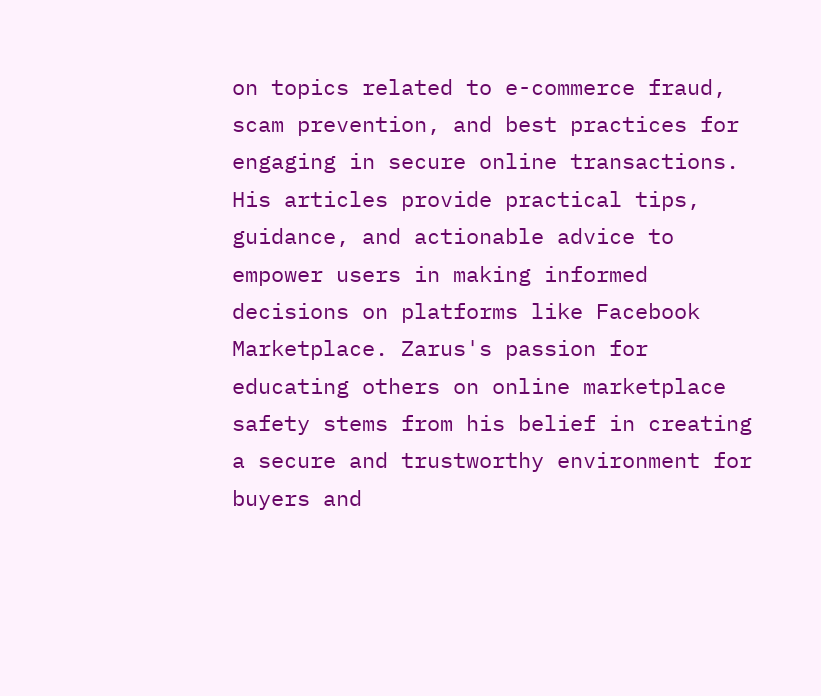on topics related to e-commerce fraud, scam prevention, and best practices for engaging in secure online transactions. His articles provide practical tips, guidance, and actionable advice to empower users in making informed decisions on platforms like Facebook Marketplace. Zarus's passion for educating others on online marketplace safety stems from his belief in creating a secure and trustworthy environment for buyers and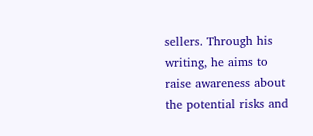sellers. Through his writing, he aims to raise awareness about the potential risks and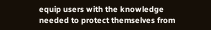equip users with the knowledge needed to protect themselves from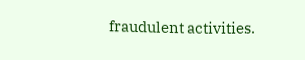fraudulent activities.